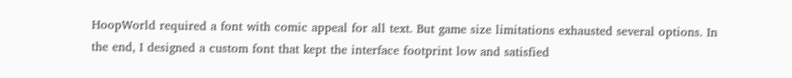HoopWorld required a font with comic appeal for all text. But game size limitations exhausted several options. In the end, I designed a custom font that kept the interface footprint low and satisfied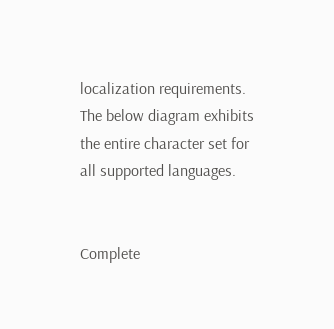localization requirements. The below diagram exhibits the entire character set for all supported languages.


Complete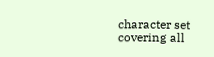character set covering all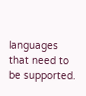languages that need to be supported.